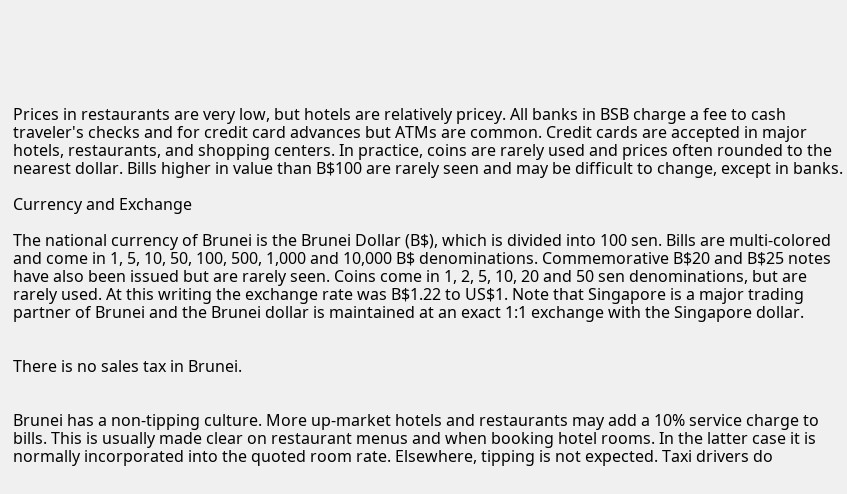Prices in restaurants are very low, but hotels are relatively pricey. All banks in BSB charge a fee to cash traveler's checks and for credit card advances but ATMs are common. Credit cards are accepted in major hotels, restaurants, and shopping centers. In practice, coins are rarely used and prices often rounded to the nearest dollar. Bills higher in value than B$100 are rarely seen and may be difficult to change, except in banks.

Currency and Exchange

The national currency of Brunei is the Brunei Dollar (B$), which is divided into 100 sen. Bills are multi-colored and come in 1, 5, 10, 50, 100, 500, 1,000 and 10,000 B$ denominations. Commemorative B$20 and B$25 notes have also been issued but are rarely seen. Coins come in 1, 2, 5, 10, 20 and 50 sen denominations, but are rarely used. At this writing the exchange rate was B$1.22 to US$1. Note that Singapore is a major trading partner of Brunei and the Brunei dollar is maintained at an exact 1:1 exchange with the Singapore dollar.


There is no sales tax in Brunei.


Brunei has a non-tipping culture. More up-market hotels and restaurants may add a 10% service charge to bills. This is usually made clear on restaurant menus and when booking hotel rooms. In the latter case it is normally incorporated into the quoted room rate. Elsewhere, tipping is not expected. Taxi drivers do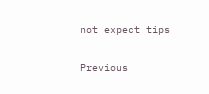not expect tips

Previous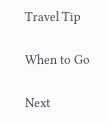Travel Tip

When to Go

Next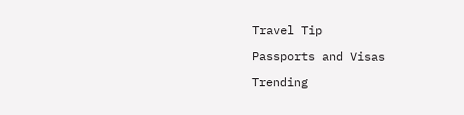Travel Tip

Passports and Visas

Trending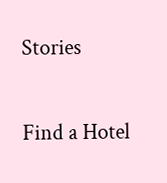Stories


Find a Hotel